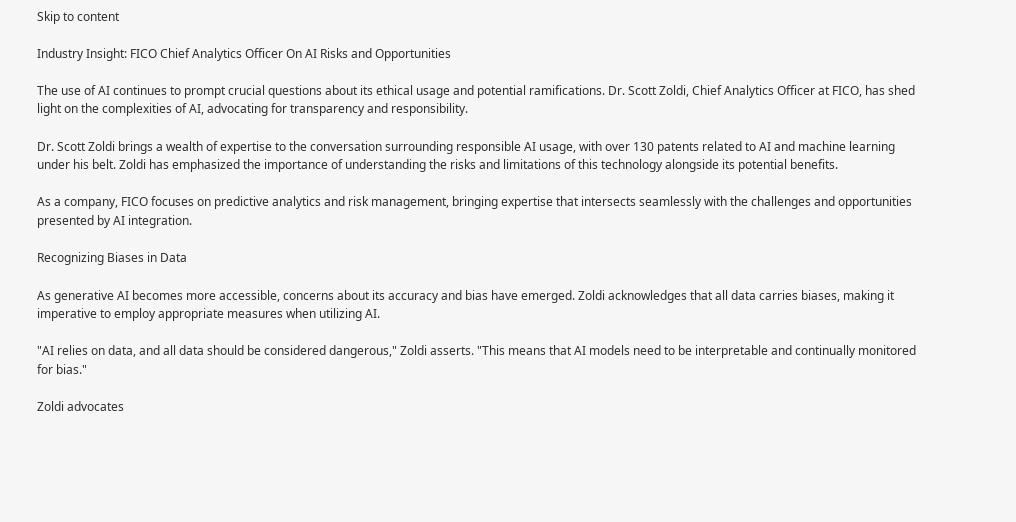Skip to content

Industry Insight: FICO Chief Analytics Officer On AI Risks and Opportunities

The use of AI continues to prompt crucial questions about its ethical usage and potential ramifications. Dr. Scott Zoldi, Chief Analytics Officer at FICO, has shed light on the complexities of AI, advocating for transparency and responsibility.

Dr. Scott Zoldi brings a wealth of expertise to the conversation surrounding responsible AI usage, with over 130 patents related to AI and machine learning under his belt. Zoldi has emphasized the importance of understanding the risks and limitations of this technology alongside its potential benefits.

As a company, FICO focuses on predictive analytics and risk management, bringing expertise that intersects seamlessly with the challenges and opportunities presented by AI integration.

Recognizing Biases in Data

As generative AI becomes more accessible, concerns about its accuracy and bias have emerged. Zoldi acknowledges that all data carries biases, making it imperative to employ appropriate measures when utilizing AI.

"AI relies on data, and all data should be considered dangerous," Zoldi asserts. "This means that AI models need to be interpretable and continually monitored for bias."

Zoldi advocates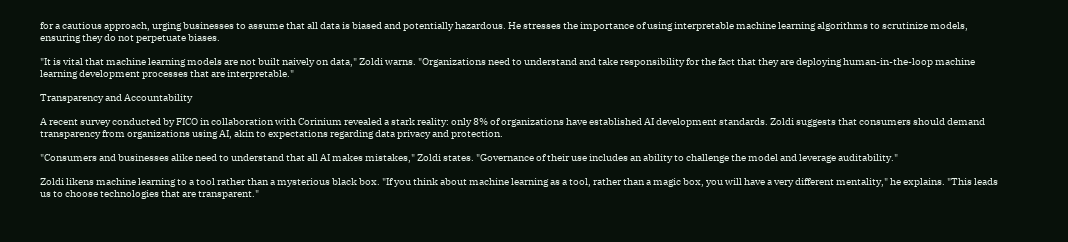for a cautious approach, urging businesses to assume that all data is biased and potentially hazardous. He stresses the importance of using interpretable machine learning algorithms to scrutinize models, ensuring they do not perpetuate biases.

"It is vital that machine learning models are not built naively on data," Zoldi warns. "Organizations need to understand and take responsibility for the fact that they are deploying human-in-the-loop machine learning development processes that are interpretable."

Transparency and Accountability

A recent survey conducted by FICO in collaboration with Corinium revealed a stark reality: only 8% of organizations have established AI development standards. Zoldi suggests that consumers should demand transparency from organizations using AI, akin to expectations regarding data privacy and protection.

"Consumers and businesses alike need to understand that all AI makes mistakes," Zoldi states. "Governance of their use includes an ability to challenge the model and leverage auditability."

Zoldi likens machine learning to a tool rather than a mysterious black box. "If you think about machine learning as a tool, rather than a magic box, you will have a very different mentality," he explains. "This leads us to choose technologies that are transparent."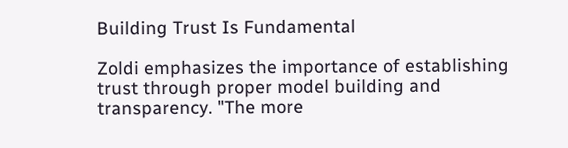Building Trust Is Fundamental

Zoldi emphasizes the importance of establishing trust through proper model building and transparency. "The more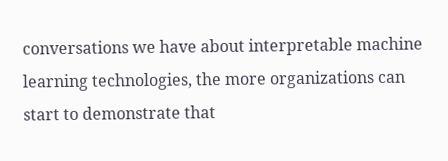conversations we have about interpretable machine learning technologies, the more organizations can start to demonstrate that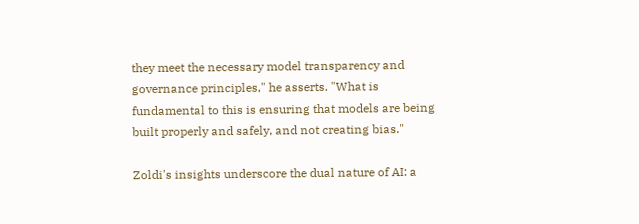they meet the necessary model transparency and governance principles," he asserts. "What is fundamental to this is ensuring that models are being built properly and safely, and not creating bias."

Zoldi's insights underscore the dual nature of AI: a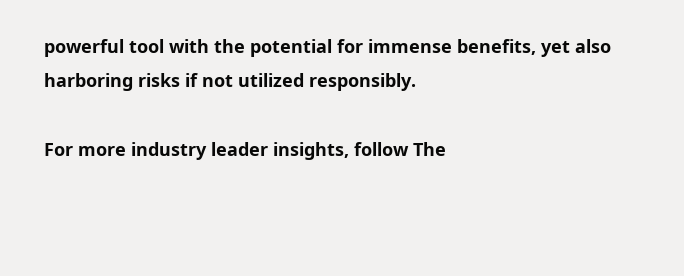powerful tool with the potential for immense benefits, yet also harboring risks if not utilized responsibly.

For more industry leader insights, follow The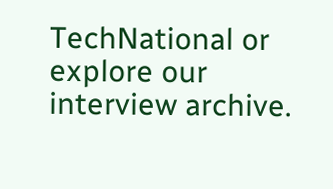TechNational or explore our interview archive.